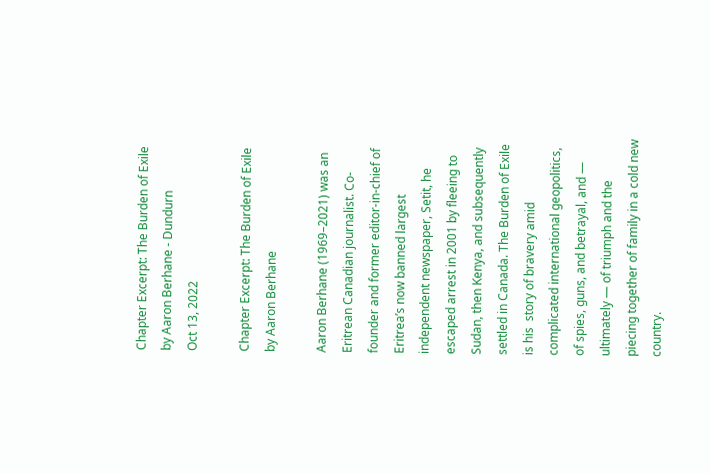Chapter Excerpt: The Burden of Exile by Aaron Berhane - Dundurn
Oct 13, 2022

Chapter Excerpt: The Burden of Exile by Aaron Berhane

Aaron Berhane (1969–2021) was an Eritrean Canadian journalist. Co-founder and former editor-in-chief of Eritrea’s now banned largest independent newspaper, Setit, he escaped arrest in 2001 by fleeing to Sudan, then Kenya, and subsequently settled in Canada. The Burden of Exile is his  story of bravery amid complicated international geopolitics, of spies, guns, and betrayal, and — ultimately — of triumph and the piecing together of family in a cold new country.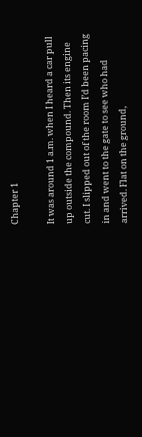Chapter 1

It was around 1 a.m. when I heard a car pull up outside the compound. Then its engine cut. I slipped out of the room I’d been pacing in and went to the gate to see who had arrived. Flat on the ground,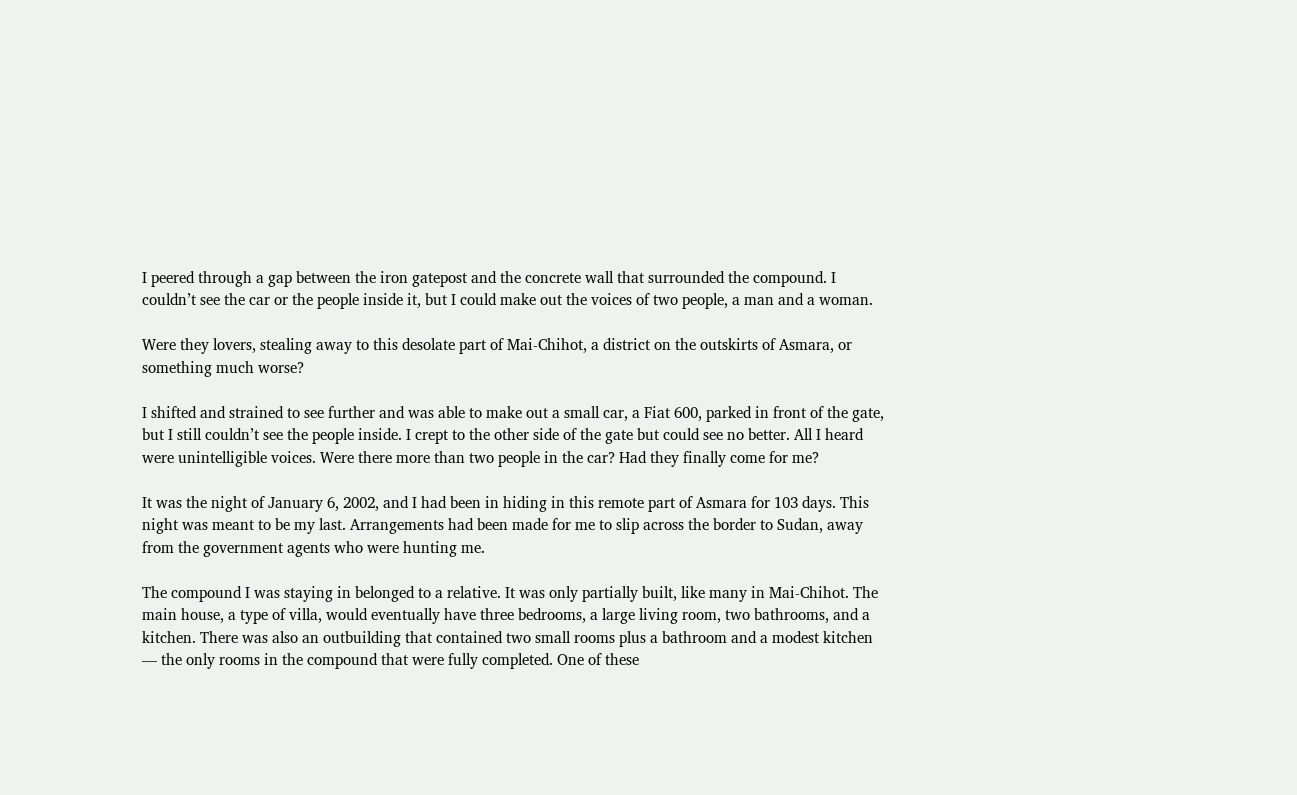I peered through a gap between the iron gatepost and the concrete wall that surrounded the compound. I couldn’t see the car or the people inside it, but I could make out the voices of two people, a man and a woman.

Were they lovers, stealing away to this desolate part of Mai-Chihot, a district on the outskirts of Asmara, or something much worse?

I shifted and strained to see further and was able to make out a small car, a Fiat 600, parked in front of the gate, but I still couldn’t see the people inside. I crept to the other side of the gate but could see no better. All I heard were unintelligible voices. Were there more than two people in the car? Had they finally come for me?

It was the night of January 6, 2002, and I had been in hiding in this remote part of Asmara for 103 days. This night was meant to be my last. Arrangements had been made for me to slip across the border to Sudan, away from the government agents who were hunting me.

The compound I was staying in belonged to a relative. It was only partially built, like many in Mai-Chihot. The main house, a type of villa, would eventually have three bedrooms, a large living room, two bathrooms, and a kitchen. There was also an outbuilding that contained two small rooms plus a bathroom and a modest kitchen — the only rooms in the compound that were fully completed. One of these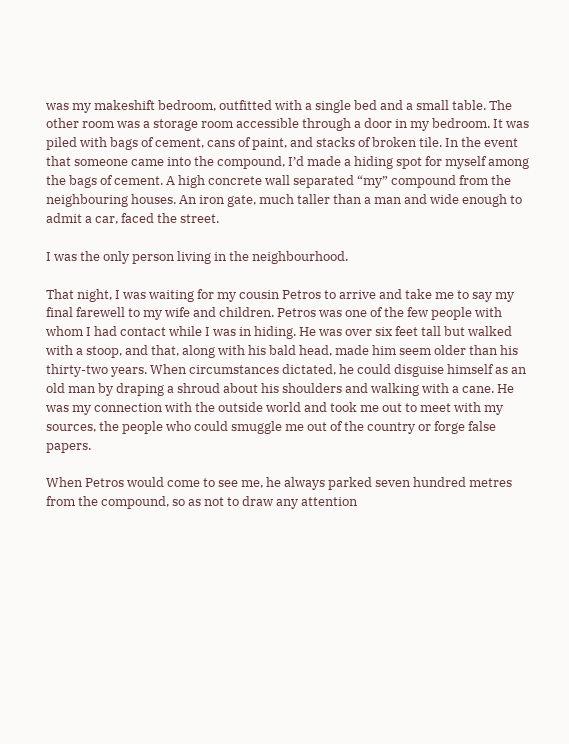was my makeshift bedroom, outfitted with a single bed and a small table. The other room was a storage room accessible through a door in my bedroom. It was piled with bags of cement, cans of paint, and stacks of broken tile. In the event that someone came into the compound, I’d made a hiding spot for myself among the bags of cement. A high concrete wall separated “my” compound from the neighbouring houses. An iron gate, much taller than a man and wide enough to admit a car, faced the street.

I was the only person living in the neighbourhood.

That night, I was waiting for my cousin Petros to arrive and take me to say my final farewell to my wife and children. Petros was one of the few people with whom I had contact while I was in hiding. He was over six feet tall but walked with a stoop, and that, along with his bald head, made him seem older than his thirty-two years. When circumstances dictated, he could disguise himself as an old man by draping a shroud about his shoulders and walking with a cane. He was my connection with the outside world and took me out to meet with my sources, the people who could smuggle me out of the country or forge false papers.

When Petros would come to see me, he always parked seven hundred metres from the compound, so as not to draw any attention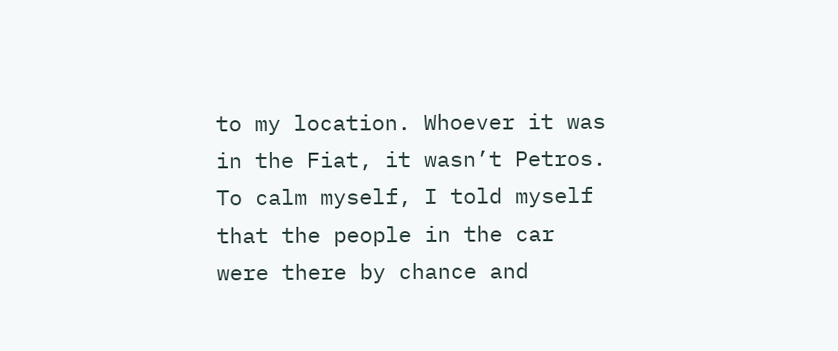to my location. Whoever it was in the Fiat, it wasn’t Petros. To calm myself, I told myself that the people in the car were there by chance and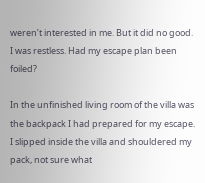weren’t interested in me. But it did no good. I was restless. Had my escape plan been foiled?

In the unfinished living room of the villa was the backpack I had prepared for my escape. I slipped inside the villa and shouldered my pack, not sure what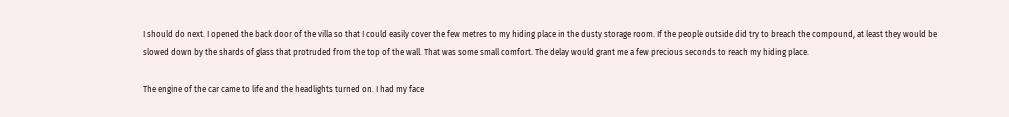I should do next. I opened the back door of the villa so that I could easily cover the few metres to my hiding place in the dusty storage room. If the people outside did try to breach the compound, at least they would be slowed down by the shards of glass that protruded from the top of the wall. That was some small comfort. The delay would grant me a few precious seconds to reach my hiding place.

The engine of the car came to life and the headlights turned on. I had my face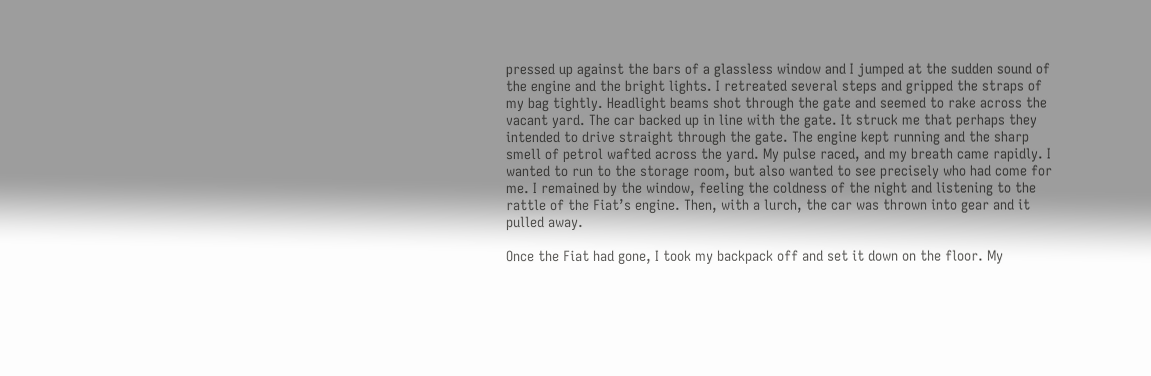pressed up against the bars of a glassless window and I jumped at the sudden sound of the engine and the bright lights. I retreated several steps and gripped the straps of my bag tightly. Headlight beams shot through the gate and seemed to rake across the vacant yard. The car backed up in line with the gate. It struck me that perhaps they intended to drive straight through the gate. The engine kept running and the sharp smell of petrol wafted across the yard. My pulse raced, and my breath came rapidly. I wanted to run to the storage room, but also wanted to see precisely who had come for me. I remained by the window, feeling the coldness of the night and listening to the rattle of the Fiat’s engine. Then, with a lurch, the car was thrown into gear and it pulled away.

Once the Fiat had gone, I took my backpack off and set it down on the floor. My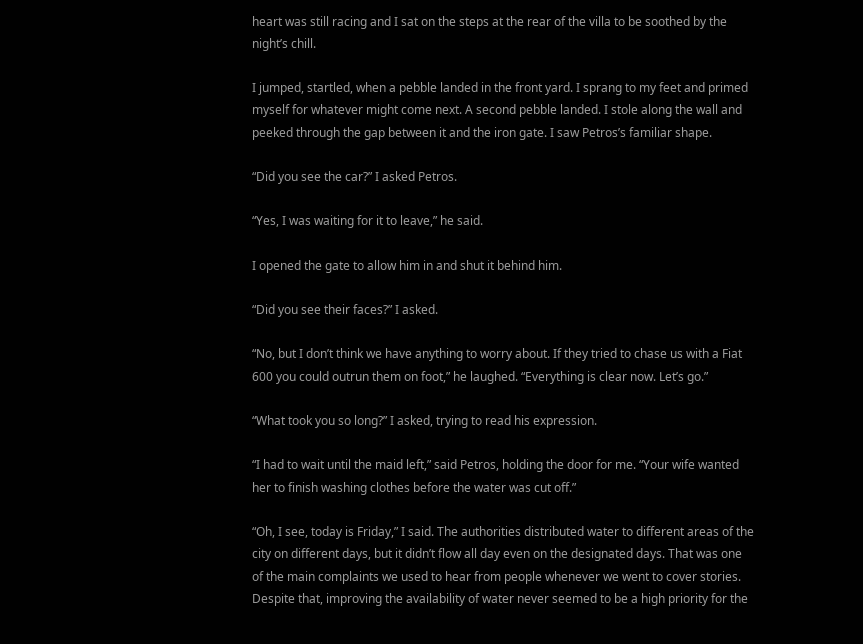heart was still racing and I sat on the steps at the rear of the villa to be soothed by the night’s chill.

I jumped, startled, when a pebble landed in the front yard. I sprang to my feet and primed myself for whatever might come next. A second pebble landed. I stole along the wall and peeked through the gap between it and the iron gate. I saw Petros’s familiar shape.

“Did you see the car?” I asked Petros.

“Yes, I was waiting for it to leave,” he said.

I opened the gate to allow him in and shut it behind him.

“Did you see their faces?” I asked.

“No, but I don’t think we have anything to worry about. If they tried to chase us with a Fiat 600 you could outrun them on foot,” he laughed. “Everything is clear now. Let’s go.”

“What took you so long?” I asked, trying to read his expression.

“I had to wait until the maid left,” said Petros, holding the door for me. “Your wife wanted her to finish washing clothes before the water was cut off.”

“Oh, I see, today is Friday,” I said. The authorities distributed water to different areas of the city on different days, but it didn’t flow all day even on the designated days. That was one of the main complaints we used to hear from people whenever we went to cover stories. Despite that, improving the availability of water never seemed to be a high priority for the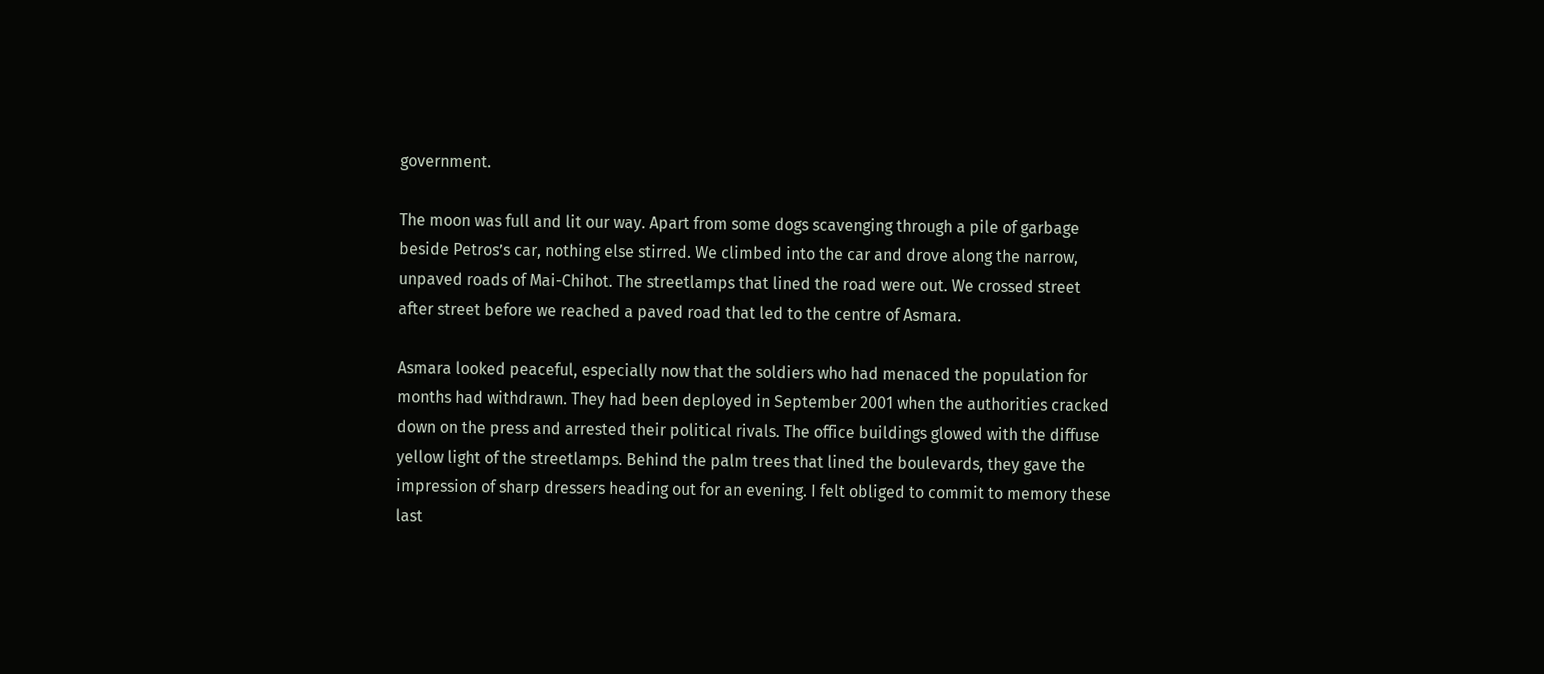government.

The moon was full and lit our way. Apart from some dogs scavenging through a pile of garbage beside Petros’s car, nothing else stirred. We climbed into the car and drove along the narrow, unpaved roads of Mai-Chihot. The streetlamps that lined the road were out. We crossed street after street before we reached a paved road that led to the centre of Asmara.

Asmara looked peaceful, especially now that the soldiers who had menaced the population for months had withdrawn. They had been deployed in September 2001 when the authorities cracked down on the press and arrested their political rivals. The office buildings glowed with the diffuse yellow light of the streetlamps. Behind the palm trees that lined the boulevards, they gave the impression of sharp dressers heading out for an evening. I felt obliged to commit to memory these last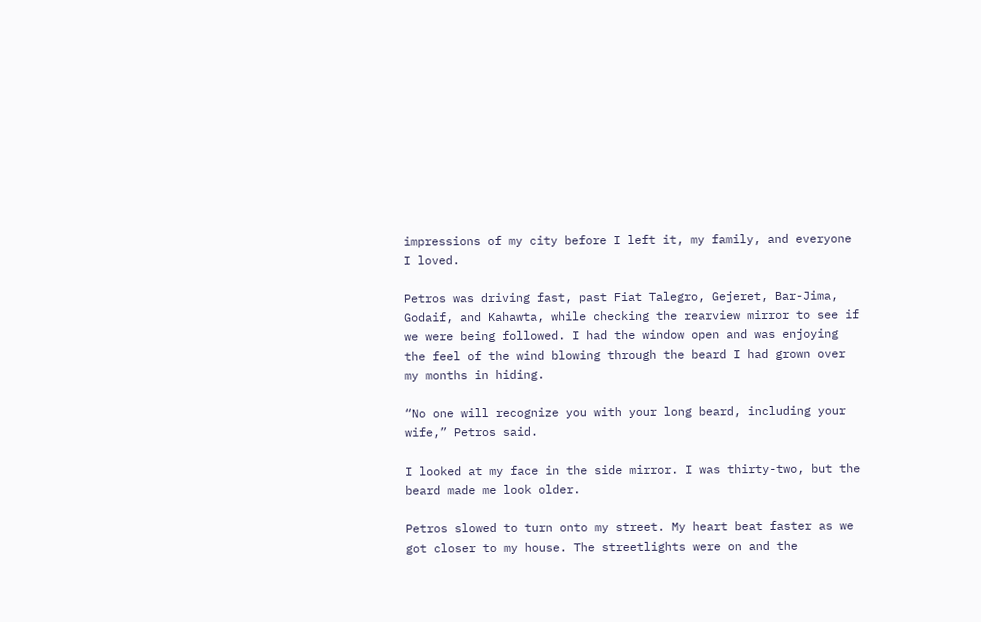impressions of my city before I left it, my family, and everyone I loved.

Petros was driving fast, past Fiat Talegro, Gejeret, Bar-Jima, Godaif, and Kahawta, while checking the rearview mirror to see if we were being followed. I had the window open and was enjoying the feel of the wind blowing through the beard I had grown over my months in hiding.

“No one will recognize you with your long beard, including your wife,” Petros said.

I looked at my face in the side mirror. I was thirty-two, but the beard made me look older.

Petros slowed to turn onto my street. My heart beat faster as we got closer to my house. The streetlights were on and the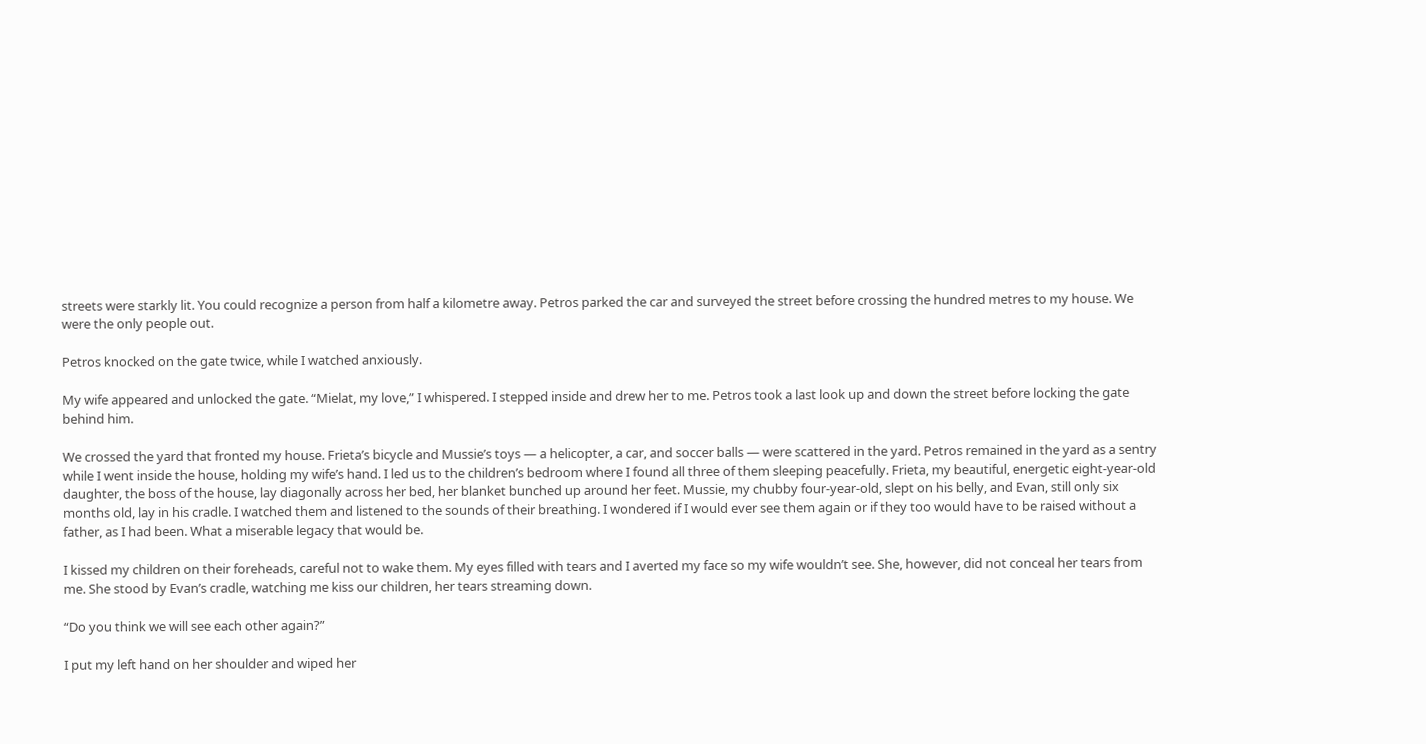streets were starkly lit. You could recognize a person from half a kilometre away. Petros parked the car and surveyed the street before crossing the hundred metres to my house. We were the only people out.

Petros knocked on the gate twice, while I watched anxiously.

My wife appeared and unlocked the gate. “Mielat, my love,” I whispered. I stepped inside and drew her to me. Petros took a last look up and down the street before locking the gate behind him.

We crossed the yard that fronted my house. Frieta’s bicycle and Mussie’s toys — a helicopter, a car, and soccer balls — were scattered in the yard. Petros remained in the yard as a sentry while I went inside the house, holding my wife’s hand. I led us to the children’s bedroom where I found all three of them sleeping peacefully. Frieta, my beautiful, energetic eight-year-old daughter, the boss of the house, lay diagonally across her bed, her blanket bunched up around her feet. Mussie, my chubby four-year-old, slept on his belly, and Evan, still only six months old, lay in his cradle. I watched them and listened to the sounds of their breathing. I wondered if I would ever see them again or if they too would have to be raised without a father, as I had been. What a miserable legacy that would be.

I kissed my children on their foreheads, careful not to wake them. My eyes filled with tears and I averted my face so my wife wouldn’t see. She, however, did not conceal her tears from me. She stood by Evan’s cradle, watching me kiss our children, her tears streaming down.

“Do you think we will see each other again?”

I put my left hand on her shoulder and wiped her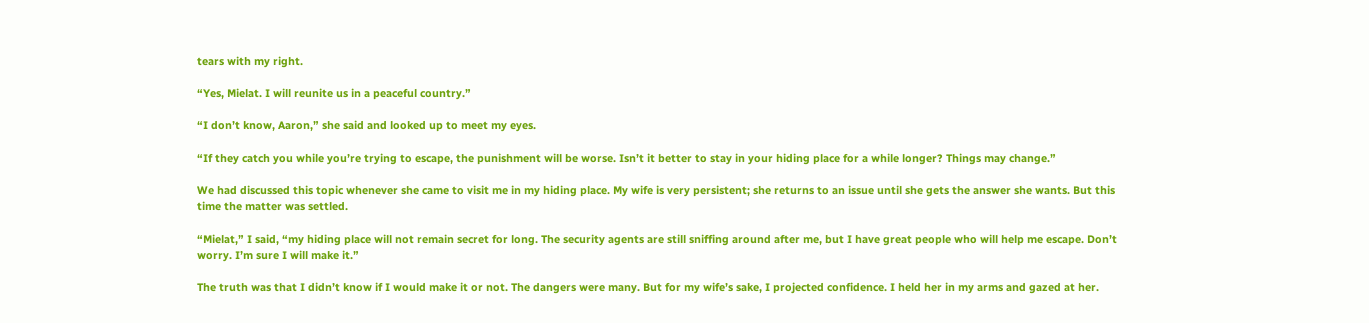tears with my right.

“Yes, Mielat. I will reunite us in a peaceful country.”

“I don’t know, Aaron,” she said and looked up to meet my eyes.

“If they catch you while you’re trying to escape, the punishment will be worse. Isn’t it better to stay in your hiding place for a while longer? Things may change.”

We had discussed this topic whenever she came to visit me in my hiding place. My wife is very persistent; she returns to an issue until she gets the answer she wants. But this time the matter was settled.

“Mielat,” I said, “my hiding place will not remain secret for long. The security agents are still sniffing around after me, but I have great people who will help me escape. Don’t worry. I’m sure I will make it.”

The truth was that I didn’t know if I would make it or not. The dangers were many. But for my wife’s sake, I projected confidence. I held her in my arms and gazed at her.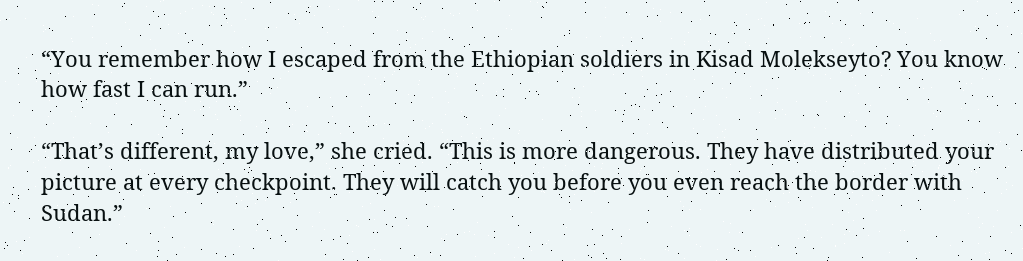“You remember how I escaped from the Ethiopian soldiers in Kisad Molekseyto? You know how fast I can run.”

“That’s different, my love,” she cried. “This is more dangerous. They have distributed your picture at every checkpoint. They will catch you before you even reach the border with Sudan.”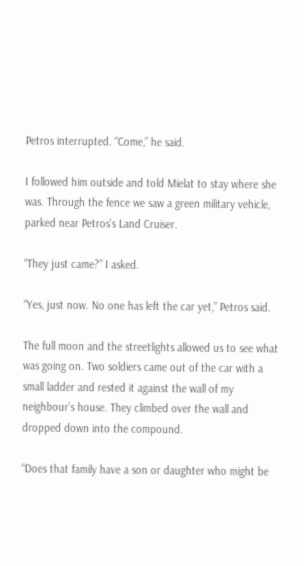Petros interrupted. “Come,” he said.

I followed him outside and told Mielat to stay where she was. Through the fence we saw a green military vehicle, parked near Petros’s Land Cruiser.

“They just came?” I asked.

“Yes, just now. No one has left the car yet,” Petros said.

The full moon and the streetlights allowed us to see what was going on. Two soldiers came out of the car with a small ladder and rested it against the wall of my neighbour’s house. They climbed over the wall and dropped down into the compound.

“Does that family have a son or daughter who might be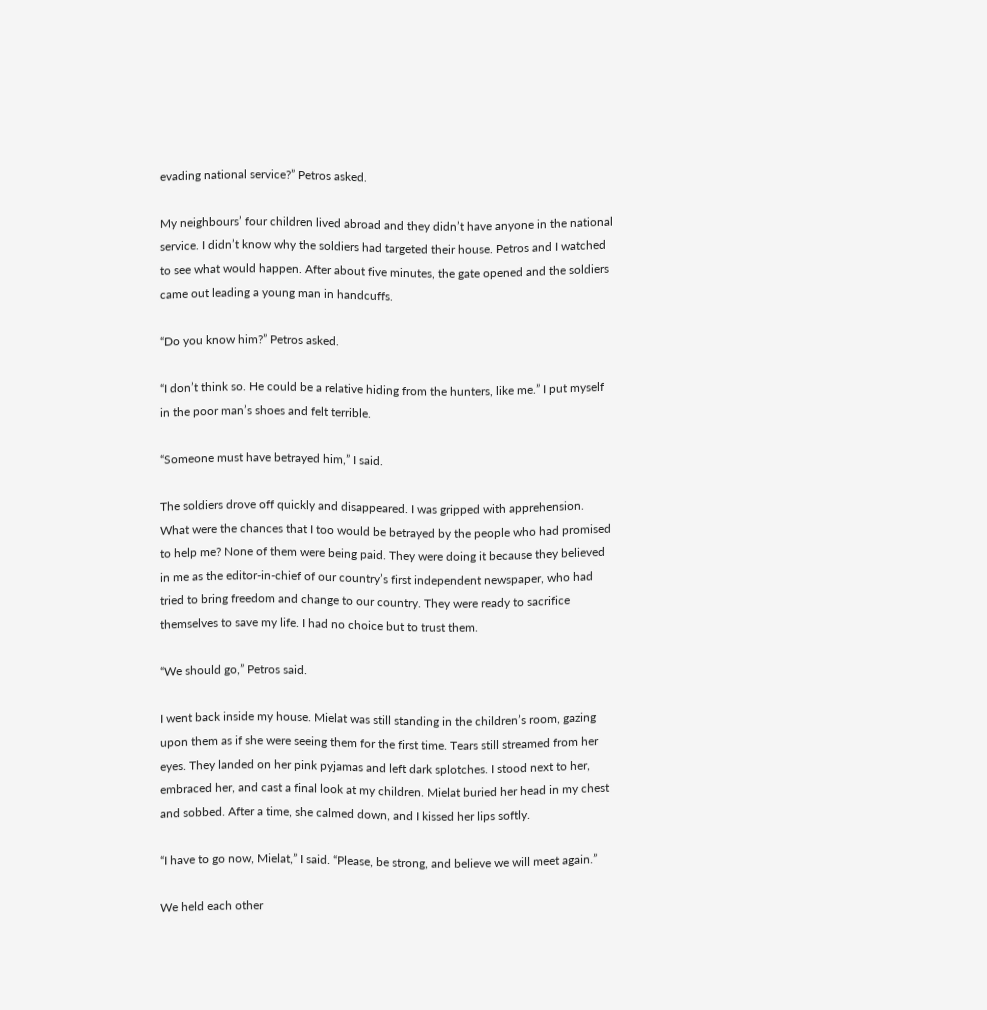evading national service?” Petros asked.

My neighbours’ four children lived abroad and they didn’t have anyone in the national service. I didn’t know why the soldiers had targeted their house. Petros and I watched to see what would happen. After about five minutes, the gate opened and the soldiers came out leading a young man in handcuffs.

“Do you know him?” Petros asked.

“I don’t think so. He could be a relative hiding from the hunters, like me.” I put myself in the poor man’s shoes and felt terrible.

“Someone must have betrayed him,” I said.

The soldiers drove off quickly and disappeared. I was gripped with apprehension. What were the chances that I too would be betrayed by the people who had promised to help me? None of them were being paid. They were doing it because they believed in me as the editor-in-chief of our country’s first independent newspaper, who had tried to bring freedom and change to our country. They were ready to sacrifice themselves to save my life. I had no choice but to trust them.

“We should go,” Petros said.

I went back inside my house. Mielat was still standing in the children’s room, gazing upon them as if she were seeing them for the first time. Tears still streamed from her eyes. They landed on her pink pyjamas and left dark splotches. I stood next to her, embraced her, and cast a final look at my children. Mielat buried her head in my chest and sobbed. After a time, she calmed down, and I kissed her lips softly.

“I have to go now, Mielat,” I said. “Please, be strong, and believe we will meet again.”

We held each other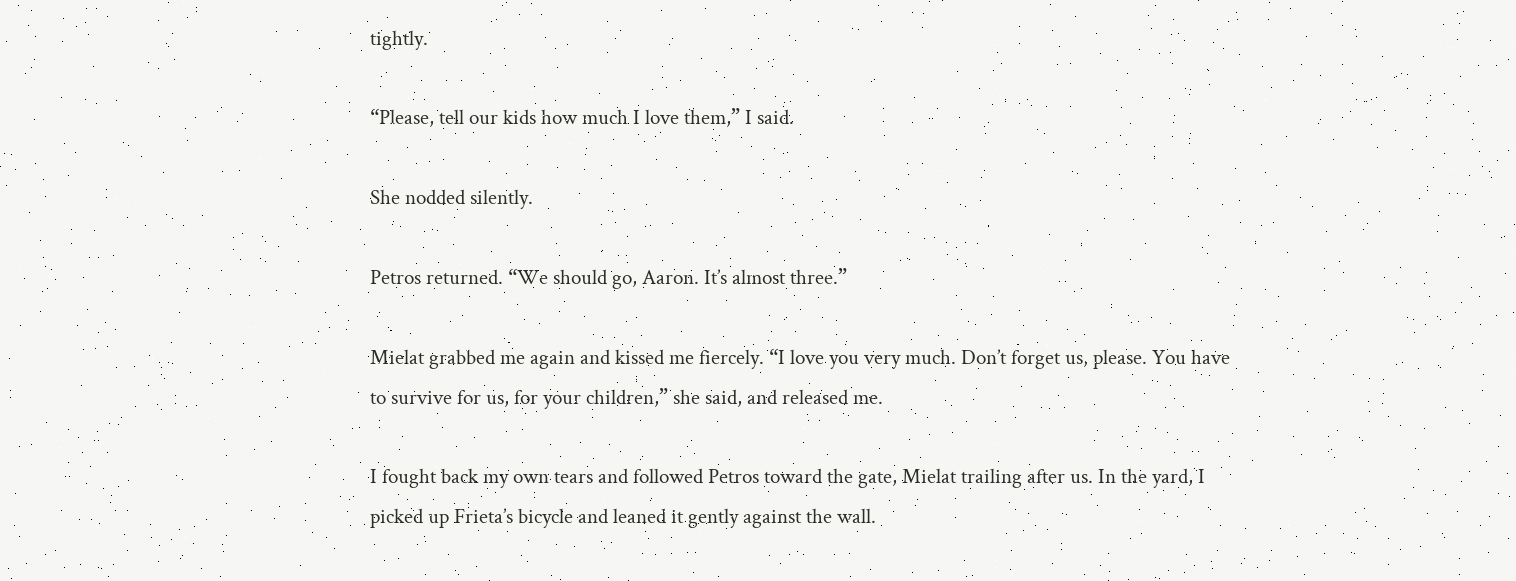tightly.

“Please, tell our kids how much I love them,” I said.

She nodded silently.

Petros returned. “We should go, Aaron. It’s almost three.”

Mielat grabbed me again and kissed me fiercely. “I love you very much. Don’t forget us, please. You have to survive for us, for your children,” she said, and released me.

I fought back my own tears and followed Petros toward the gate, Mielat trailing after us. In the yard, I picked up Frieta’s bicycle and leaned it gently against the wall.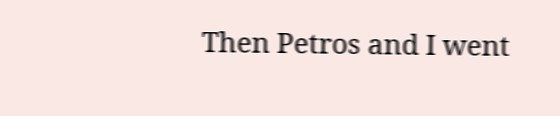Then Petros and I went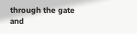through the gate and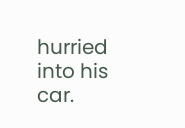hurried into his car.